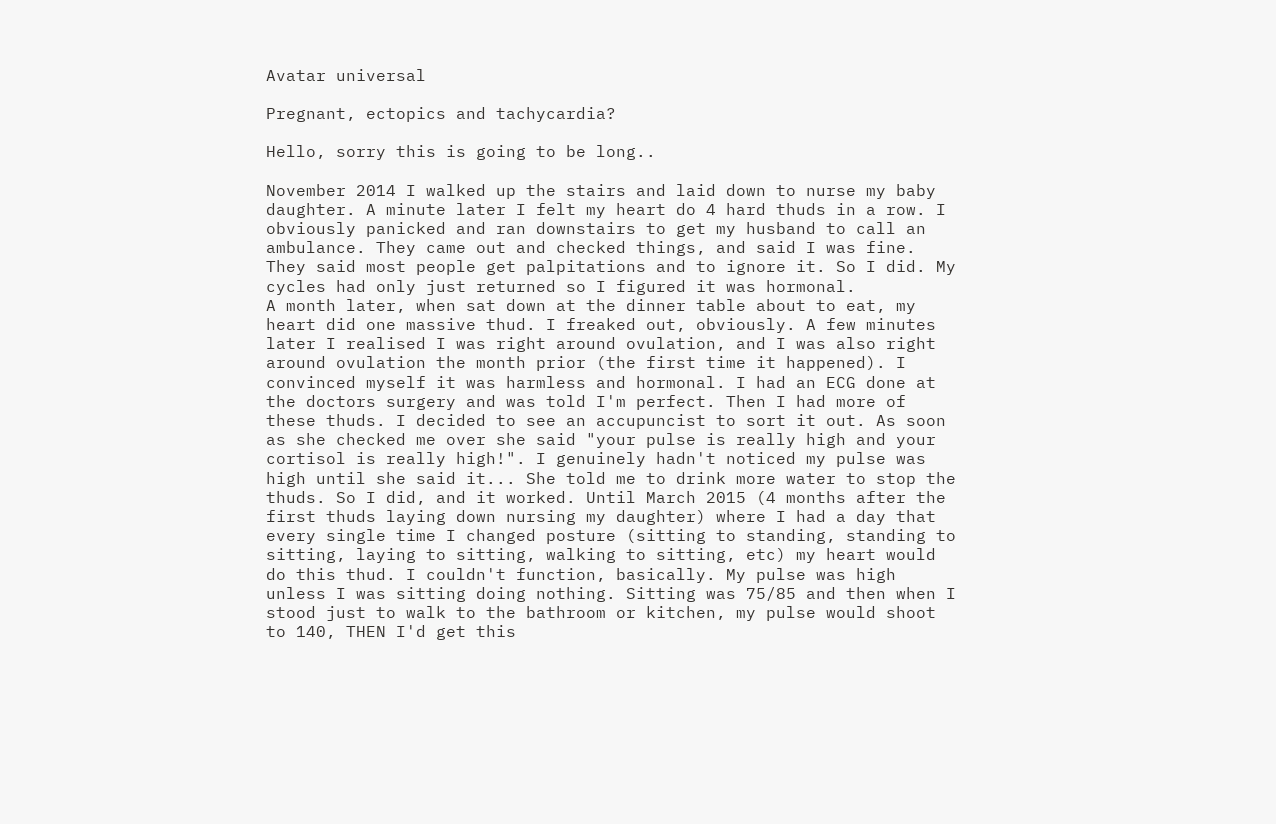Avatar universal

Pregnant, ectopics and tachycardia?

Hello, sorry this is going to be long..

November 2014 I walked up the stairs and laid down to nurse my baby daughter. A minute later I felt my heart do 4 hard thuds in a row. I obviously panicked and ran downstairs to get my husband to call an ambulance. They came out and checked things, and said I was fine. They said most people get palpitations and to ignore it. So I did. My cycles had only just returned so I figured it was hormonal.
A month later, when sat down at the dinner table about to eat, my heart did one massive thud. I freaked out, obviously. A few minutes later I realised I was right around ovulation, and I was also right around ovulation the month prior (the first time it happened). I convinced myself it was harmless and hormonal. I had an ECG done at the doctors surgery and was told I'm perfect. Then I had more of these thuds. I decided to see an accupuncist to sort it out. As soon as she checked me over she said "your pulse is really high and your cortisol is really high!". I genuinely hadn't noticed my pulse was high until she said it... She told me to drink more water to stop the thuds. So I did, and it worked. Until March 2015 (4 months after the first thuds laying down nursing my daughter) where I had a day that every single time I changed posture (sitting to standing, standing to sitting, laying to sitting, walking to sitting, etc) my heart would do this thud. I couldn't function, basically. My pulse was high unless I was sitting doing nothing. Sitting was 75/85 and then when I stood just to walk to the bathroom or kitchen, my pulse would shoot to 140, THEN I'd get this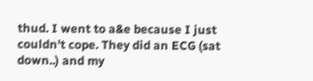thud. I went to a&e because I just couldn't cope. They did an ECG (sat down..) and my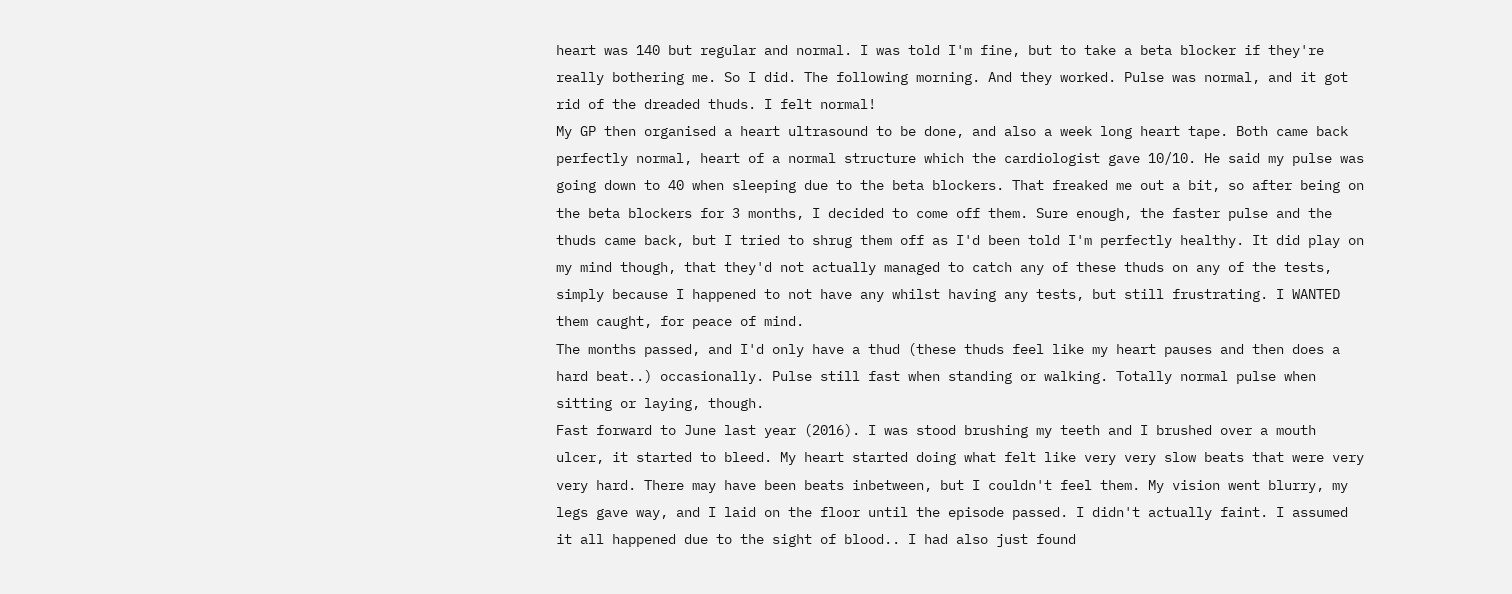heart was 140 but regular and normal. I was told I'm fine, but to take a beta blocker if they're really bothering me. So I did. The following morning. And they worked. Pulse was normal, and it got rid of the dreaded thuds. I felt normal!
My GP then organised a heart ultrasound to be done, and also a week long heart tape. Both came back perfectly normal, heart of a normal structure which the cardiologist gave 10/10. He said my pulse was going down to 40 when sleeping due to the beta blockers. That freaked me out a bit, so after being on the beta blockers for 3 months, I decided to come off them. Sure enough, the faster pulse and the thuds came back, but I tried to shrug them off as I'd been told I'm perfectly healthy. It did play on my mind though, that they'd not actually managed to catch any of these thuds on any of the tests, simply because I happened to not have any whilst having any tests, but still frustrating. I WANTED them caught, for peace of mind.
The months passed, and I'd only have a thud (these thuds feel like my heart pauses and then does a hard beat..) occasionally. Pulse still fast when standing or walking. Totally normal pulse when sitting or laying, though.
Fast forward to June last year (2016). I was stood brushing my teeth and I brushed over a mouth ulcer, it started to bleed. My heart started doing what felt like very very slow beats that were very very hard. There may have been beats inbetween, but I couldn't feel them. My vision went blurry, my legs gave way, and I laid on the floor until the episode passed. I didn't actually faint. I assumed it all happened due to the sight of blood.. I had also just found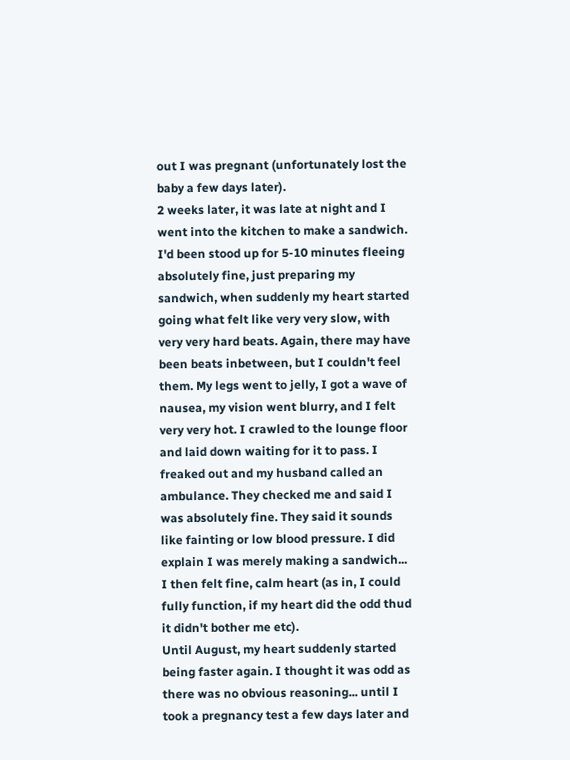out I was pregnant (unfortunately lost the baby a few days later).
2 weeks later, it was late at night and I went into the kitchen to make a sandwich. I'd been stood up for 5-10 minutes fleeing absolutely fine, just preparing my sandwich, when suddenly my heart started going what felt like very very slow, with very very hard beats. Again, there may have been beats inbetween, but I couldn't feel them. My legs went to jelly, I got a wave of nausea, my vision went blurry, and I felt very very hot. I crawled to the lounge floor and laid down waiting for it to pass. I freaked out and my husband called an ambulance. They checked me and said I was absolutely fine. They said it sounds like fainting or low blood pressure. I did explain I was merely making a sandwich...
I then felt fine, calm heart (as in, I could fully function, if my heart did the odd thud it didn't bother me etc).
Until August, my heart suddenly started being faster again. I thought it was odd as there was no obvious reasoning... until I took a pregnancy test a few days later and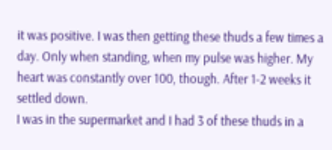it was positive. I was then getting these thuds a few times a day. Only when standing, when my pulse was higher. My heart was constantly over 100, though. After 1-2 weeks it settled down.
I was in the supermarket and I had 3 of these thuds in a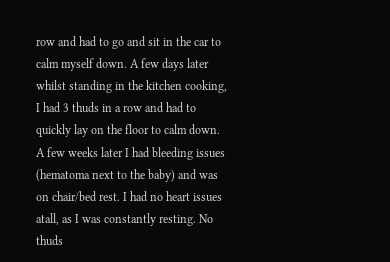row and had to go and sit in the car to calm myself down. A few days later whilst standing in the kitchen cooking, I had 3 thuds in a row and had to quickly lay on the floor to calm down.
A few weeks later I had bleeding issues (hematoma next to the baby) and was on chair/bed rest. I had no heart issues atall, as I was constantly resting. No thuds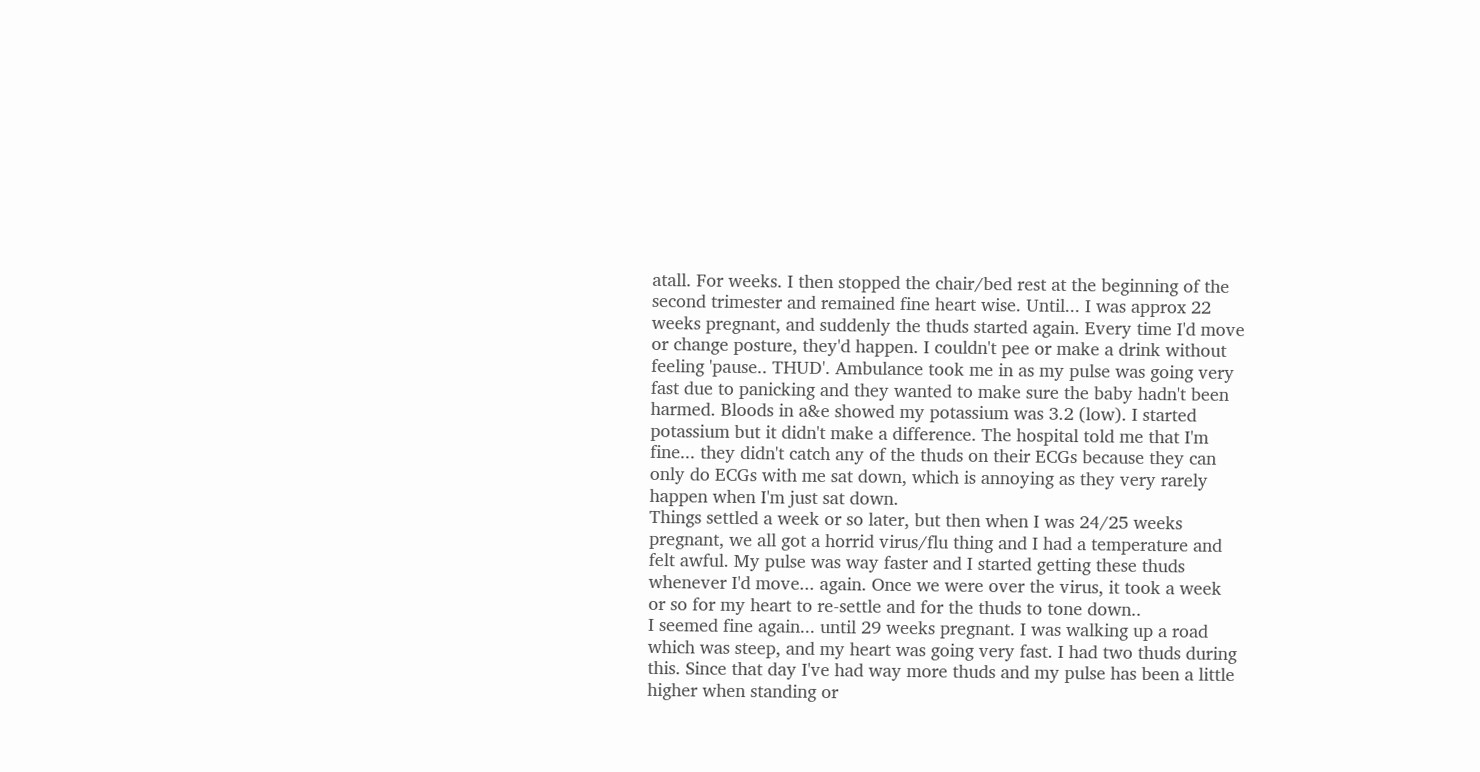atall. For weeks. I then stopped the chair/bed rest at the beginning of the second trimester and remained fine heart wise. Until... I was approx 22 weeks pregnant, and suddenly the thuds started again. Every time I'd move or change posture, they'd happen. I couldn't pee or make a drink without feeling 'pause.. THUD'. Ambulance took me in as my pulse was going very fast due to panicking and they wanted to make sure the baby hadn't been harmed. Bloods in a&e showed my potassium was 3.2 (low). I started potassium but it didn't make a difference. The hospital told me that I'm fine... they didn't catch any of the thuds on their ECGs because they can only do ECGs with me sat down, which is annoying as they very rarely happen when I'm just sat down.
Things settled a week or so later, but then when I was 24/25 weeks pregnant, we all got a horrid virus/flu thing and I had a temperature and felt awful. My pulse was way faster and I started getting these thuds whenever I'd move... again. Once we were over the virus, it took a week or so for my heart to re-settle and for the thuds to tone down..
I seemed fine again... until 29 weeks pregnant. I was walking up a road which was steep, and my heart was going very fast. I had two thuds during this. Since that day I've had way more thuds and my pulse has been a little higher when standing or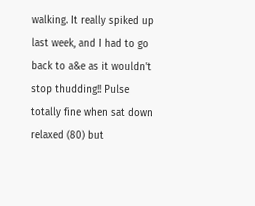walking. It really spiked up last week, and I had to go back to a&e as it wouldn't stop thudding!! Pulse totally fine when sat down relaxed (80) but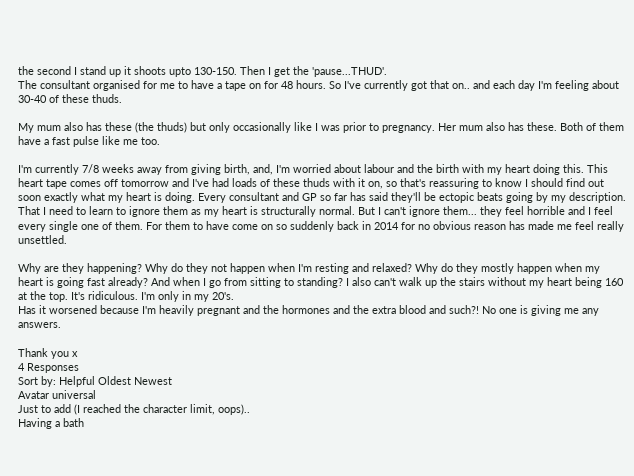the second I stand up it shoots upto 130-150. Then I get the 'pause...THUD'.
The consultant organised for me to have a tape on for 48 hours. So I've currently got that on.. and each day I'm feeling about 30-40 of these thuds.

My mum also has these (the thuds) but only occasionally like I was prior to pregnancy. Her mum also has these. Both of them have a fast pulse like me too.

I'm currently 7/8 weeks away from giving birth, and, I'm worried about labour and the birth with my heart doing this. This heart tape comes off tomorrow and I've had loads of these thuds with it on, so that's reassuring to know I should find out soon exactly what my heart is doing. Every consultant and GP so far has said they'll be ectopic beats going by my description. That I need to learn to ignore them as my heart is structurally normal. But I can't ignore them... they feel horrible and I feel every single one of them. For them to have come on so suddenly back in 2014 for no obvious reason has made me feel really unsettled.

Why are they happening? Why do they not happen when I'm resting and relaxed? Why do they mostly happen when my heart is going fast already? And when I go from sitting to standing? I also can't walk up the stairs without my heart being 160 at the top. It's ridiculous. I'm only in my 20's.
Has it worsened because I'm heavily pregnant and the hormones and the extra blood and such?! No one is giving me any answers.

Thank you x
4 Responses
Sort by: Helpful Oldest Newest
Avatar universal
Just to add (I reached the character limit, oops)..
Having a bath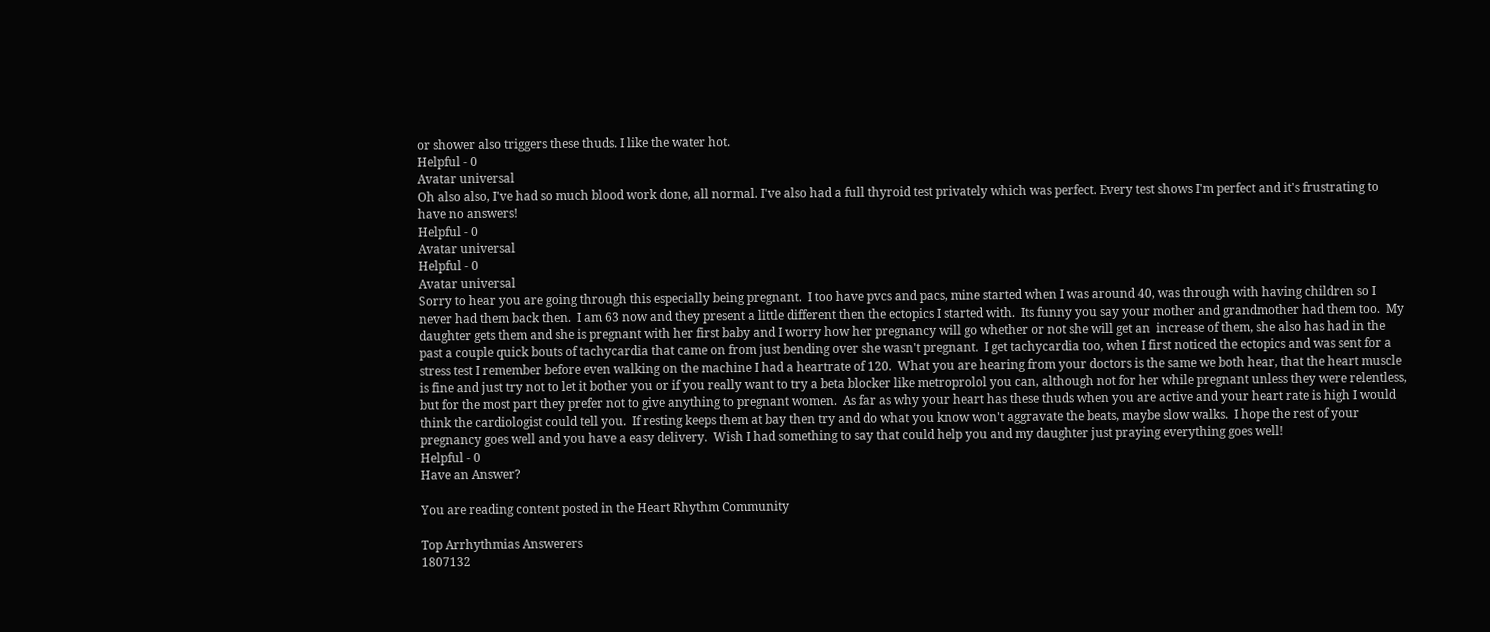or shower also triggers these thuds. I like the water hot.
Helpful - 0
Avatar universal
Oh also also, I've had so much blood work done, all normal. I've also had a full thyroid test privately which was perfect. Every test shows I'm perfect and it's frustrating to have no answers!
Helpful - 0
Avatar universal
Helpful - 0
Avatar universal
Sorry to hear you are going through this especially being pregnant.  I too have pvcs and pacs, mine started when I was around 40, was through with having children so I never had them back then.  I am 63 now and they present a little different then the ectopics I started with.  Its funny you say your mother and grandmother had them too.  My daughter gets them and she is pregnant with her first baby and I worry how her pregnancy will go whether or not she will get an  increase of them, she also has had in the past a couple quick bouts of tachycardia that came on from just bending over she wasn't pregnant.  I get tachycardia too, when I first noticed the ectopics and was sent for a stress test I remember before even walking on the machine I had a heartrate of 120.  What you are hearing from your doctors is the same we both hear, that the heart muscle is fine and just try not to let it bother you or if you really want to try a beta blocker like metroprolol you can, although not for her while pregnant unless they were relentless, but for the most part they prefer not to give anything to pregnant women.  As far as why your heart has these thuds when you are active and your heart rate is high I would think the cardiologist could tell you.  If resting keeps them at bay then try and do what you know won't aggravate the beats, maybe slow walks.  I hope the rest of your pregnancy goes well and you have a easy delivery.  Wish I had something to say that could help you and my daughter just praying everything goes well!
Helpful - 0
Have an Answer?

You are reading content posted in the Heart Rhythm Community

Top Arrhythmias Answerers
1807132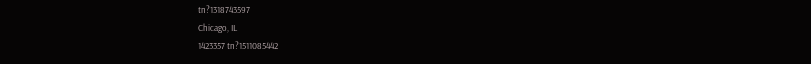tn?1318743597
Chicago, IL
1423357 tn?1511085442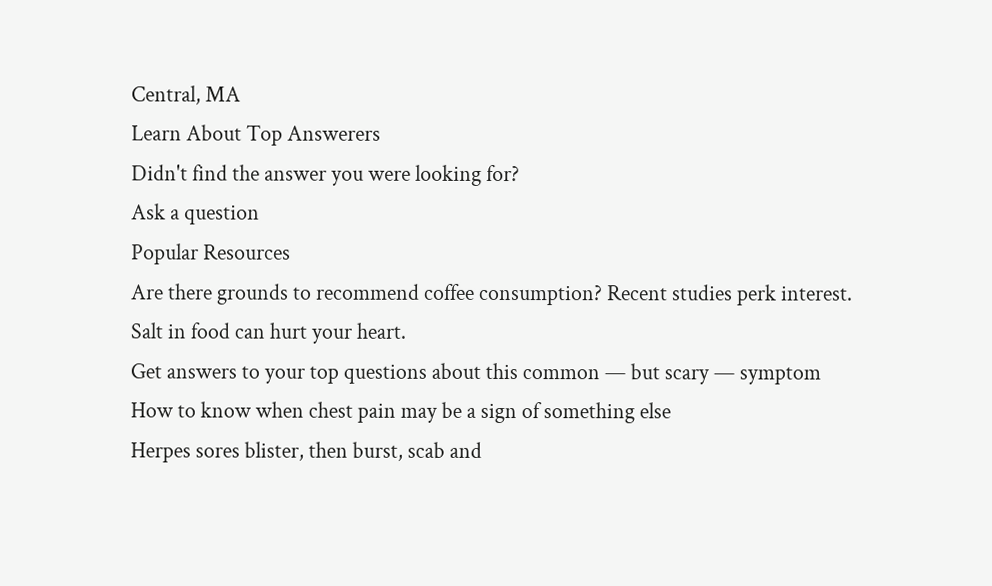Central, MA
Learn About Top Answerers
Didn't find the answer you were looking for?
Ask a question
Popular Resources
Are there grounds to recommend coffee consumption? Recent studies perk interest.
Salt in food can hurt your heart.
Get answers to your top questions about this common — but scary — symptom
How to know when chest pain may be a sign of something else
Herpes sores blister, then burst, scab and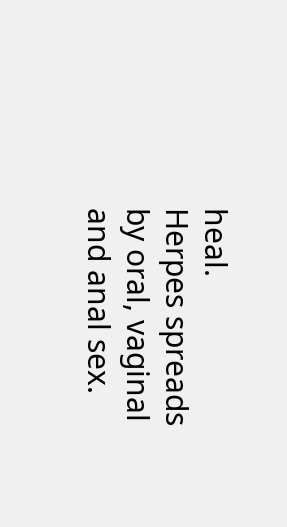heal.
Herpes spreads by oral, vaginal and anal sex.